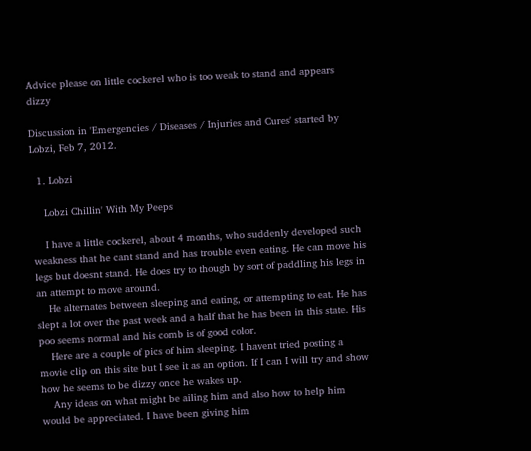Advice please on little cockerel who is too weak to stand and appears dizzy

Discussion in 'Emergencies / Diseases / Injuries and Cures' started by Lobzi, Feb 7, 2012.

  1. Lobzi

    Lobzi Chillin' With My Peeps

    I have a little cockerel, about 4 months, who suddenly developed such weakness that he cant stand and has trouble even eating. He can move his legs but doesnt stand. He does try to though by sort of paddling his legs in an attempt to move around.
    He alternates between sleeping and eating, or attempting to eat. He has slept a lot over the past week and a half that he has been in this state. His poo seems normal and his comb is of good color.
    Here are a couple of pics of him sleeping. I havent tried posting a movie clip on this site but I see it as an option. If I can I will try and show how he seems to be dizzy once he wakes up.
    Any ideas on what might be ailing him and also how to help him would be appreciated. I have been giving him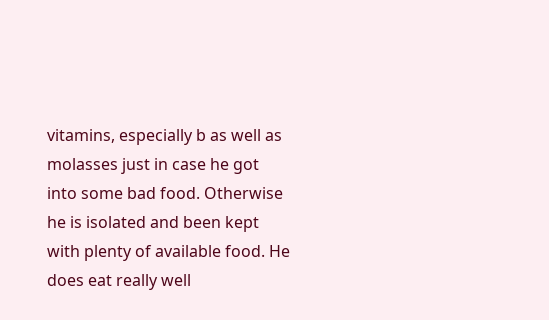vitamins, especially b as well as molasses just in case he got into some bad food. Otherwise he is isolated and been kept with plenty of available food. He does eat really well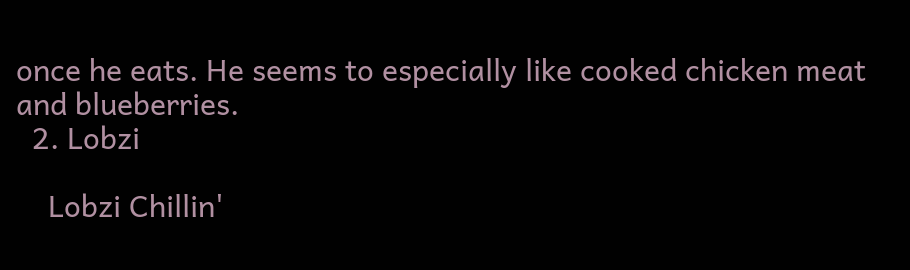once he eats. He seems to especially like cooked chicken meat and blueberries.
  2. Lobzi

    Lobzi Chillin'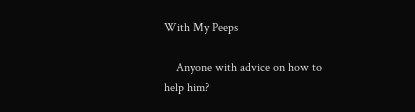With My Peeps

    Anyone with advice on how to help him?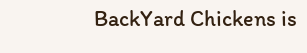BackYard Chickens is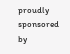proudly sponsored by